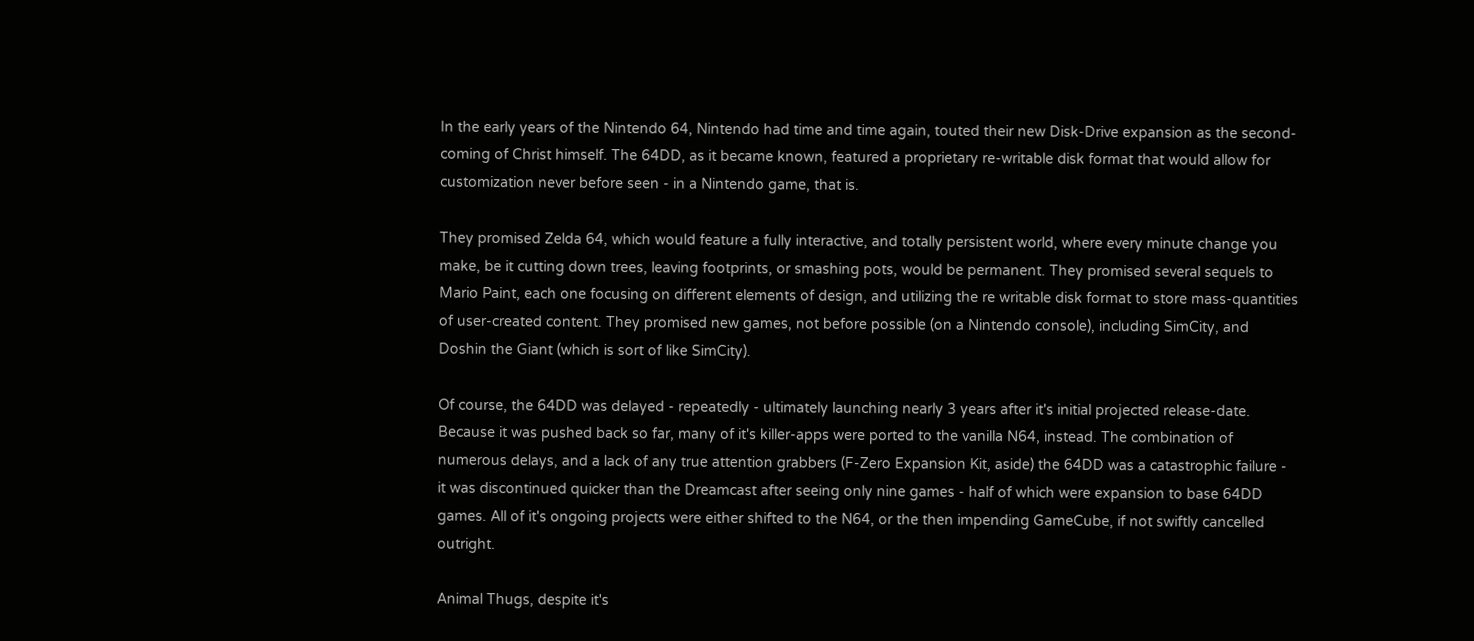In the early years of the Nintendo 64, Nintendo had time and time again, touted their new Disk-Drive expansion as the second-coming of Christ himself. The 64DD, as it became known, featured a proprietary re-writable disk format that would allow for customization never before seen - in a Nintendo game, that is.

They promised Zelda 64, which would feature a fully interactive, and totally persistent world, where every minute change you make, be it cutting down trees, leaving footprints, or smashing pots, would be permanent. They promised several sequels to Mario Paint, each one focusing on different elements of design, and utilizing the re writable disk format to store mass-quantities of user-created content. They promised new games, not before possible (on a Nintendo console), including SimCity, and Doshin the Giant (which is sort of like SimCity).

Of course, the 64DD was delayed - repeatedly - ultimately launching nearly 3 years after it's initial projected release-date. Because it was pushed back so far, many of it's killer-apps were ported to the vanilla N64, instead. The combination of numerous delays, and a lack of any true attention grabbers (F-Zero Expansion Kit, aside) the 64DD was a catastrophic failure - it was discontinued quicker than the Dreamcast after seeing only nine games - half of which were expansion to base 64DD games. All of it's ongoing projects were either shifted to the N64, or the then impending GameCube, if not swiftly cancelled outright.

Animal Thugs, despite it's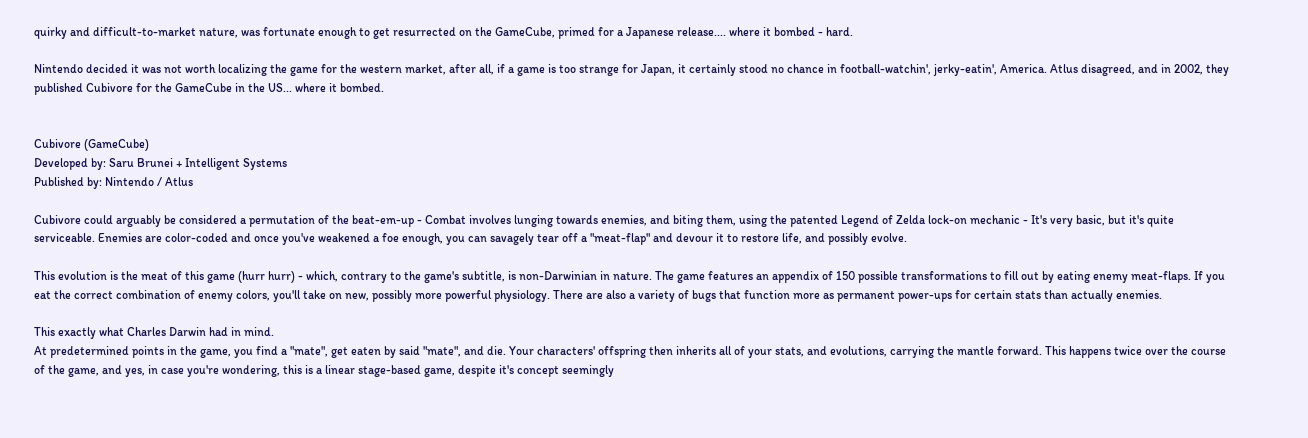quirky and difficult-to-market nature, was fortunate enough to get resurrected on the GameCube, primed for a Japanese release.... where it bombed - hard.

Nintendo decided it was not worth localizing the game for the western market, after all, if a game is too strange for Japan, it certainly stood no chance in football-watchin', jerky-eatin', America. Atlus disagreed, and in 2002, they published Cubivore for the GameCube in the US... where it bombed.


Cubivore (GameCube)
Developed by: Saru Brunei + Intelligent Systems
Published by: Nintendo / Atlus

Cubivore could arguably be considered a permutation of the beat-em-up - Combat involves lunging towards enemies, and biting them, using the patented Legend of Zelda lock-on mechanic - It's very basic, but it's quite serviceable. Enemies are color-coded and once you've weakened a foe enough, you can savagely tear off a "meat-flap" and devour it to restore life, and possibly evolve.

This evolution is the meat of this game (hurr hurr) - which, contrary to the game's subtitle, is non-Darwinian in nature. The game features an appendix of 150 possible transformations to fill out by eating enemy meat-flaps. If you eat the correct combination of enemy colors, you'll take on new, possibly more powerful physiology. There are also a variety of bugs that function more as permanent power-ups for certain stats than actually enemies.

This exactly what Charles Darwin had in mind.
At predetermined points in the game, you find a "mate", get eaten by said "mate", and die. Your characters' offspring then inherits all of your stats, and evolutions, carrying the mantle forward. This happens twice over the course of the game, and yes, in case you're wondering, this is a linear stage-based game, despite it's concept seemingly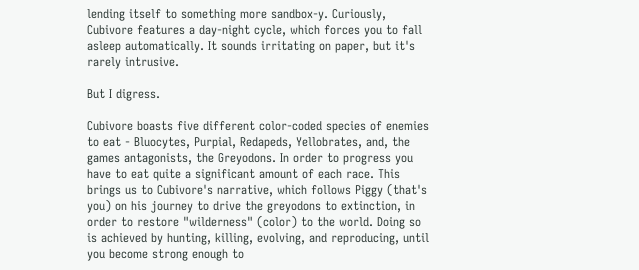lending itself to something more sandbox-y. Curiously, Cubivore features a day-night cycle, which forces you to fall asleep automatically. It sounds irritating on paper, but it's rarely intrusive.

But I digress.

Cubivore boasts five different color-coded species of enemies to eat - Bluocytes, Purpial, Redapeds, Yellobrates, and, the games antagonists, the Greyodons. In order to progress you have to eat quite a significant amount of each race. This brings us to Cubivore's narrative, which follows Piggy (that's you) on his journey to drive the greyodons to extinction, in order to restore "wilderness" (color) to the world. Doing so is achieved by hunting, killing, evolving, and reproducing, until you become strong enough to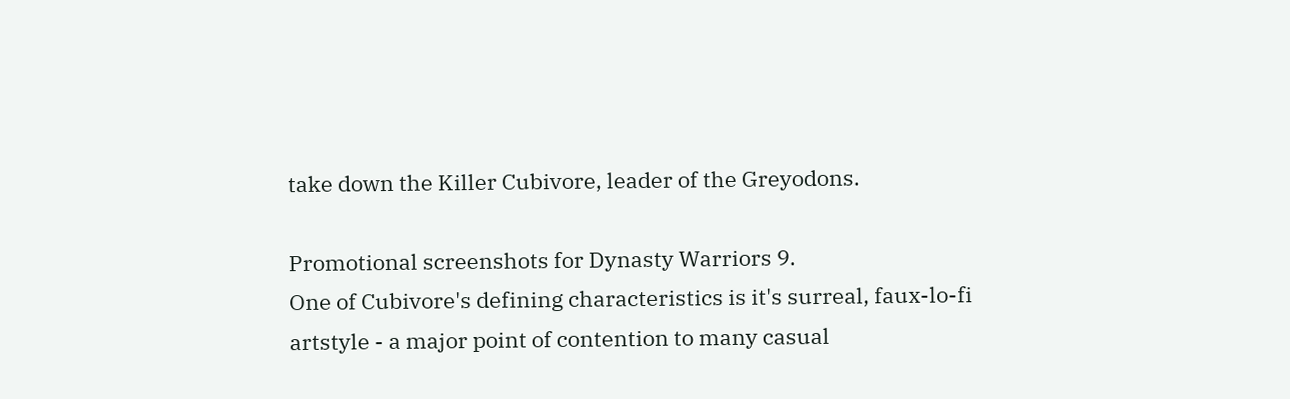take down the Killer Cubivore, leader of the Greyodons.

Promotional screenshots for Dynasty Warriors 9.
One of Cubivore's defining characteristics is it's surreal, faux-lo-fi artstyle - a major point of contention to many casual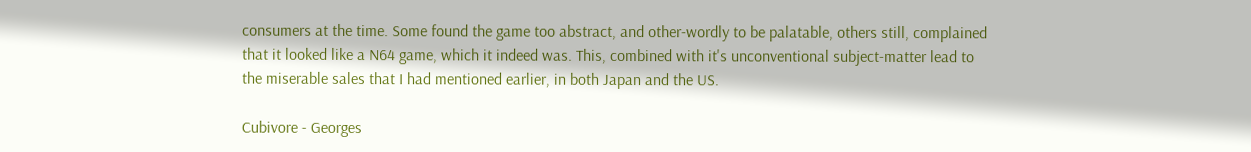consumers at the time. Some found the game too abstract, and other-wordly to be palatable, others still, complained that it looked like a N64 game, which it indeed was. This, combined with it's unconventional subject-matter lead to the miserable sales that I had mentioned earlier, in both Japan and the US.

Cubivore - Georges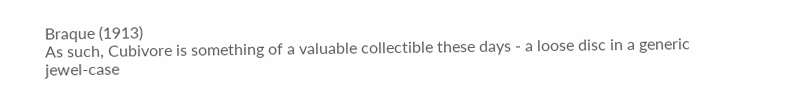Braque (1913)
As such, Cubivore is something of a valuable collectible these days - a loose disc in a generic jewel-case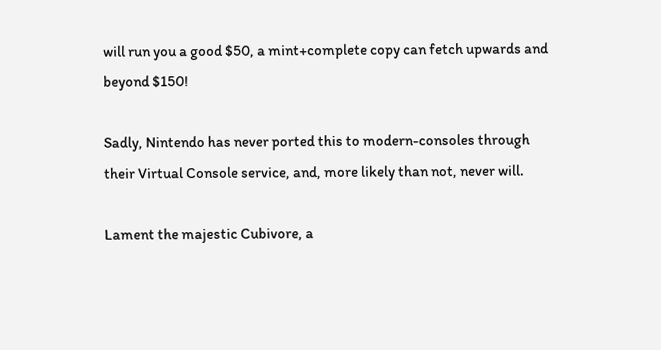will run you a good $50, a mint+complete copy can fetch upwards and beyond $150!

Sadly, Nintendo has never ported this to modern-consoles through their Virtual Console service, and, more likely than not, never will.

Lament the majestic Cubivore, a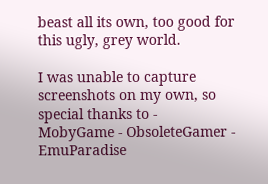beast all its own, too good for this ugly, grey world.

I was unable to capture screenshots on my own, so special thanks to -
MobyGame - ObsoleteGamer - EmuParadise